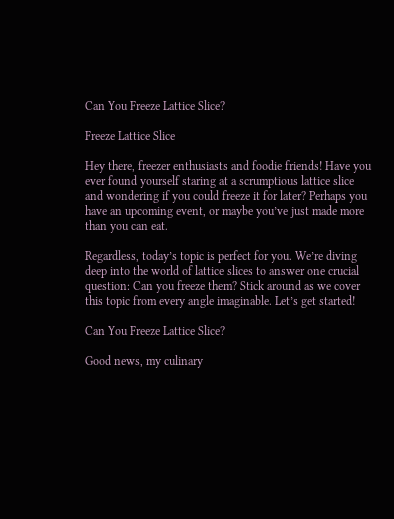Can You Freeze Lattice Slice?

Freeze Lattice Slice

Hey there, freezer enthusiasts and foodie friends! Have you ever found yourself staring at a scrumptious lattice slice and wondering if you could freeze it for later? Perhaps you have an upcoming event, or maybe you’ve just made more than you can eat.

Regardless, today’s topic is perfect for you. We’re diving deep into the world of lattice slices to answer one crucial question: Can you freeze them? Stick around as we cover this topic from every angle imaginable. Let’s get started!

Can You Freeze Lattice Slice?

Good news, my culinary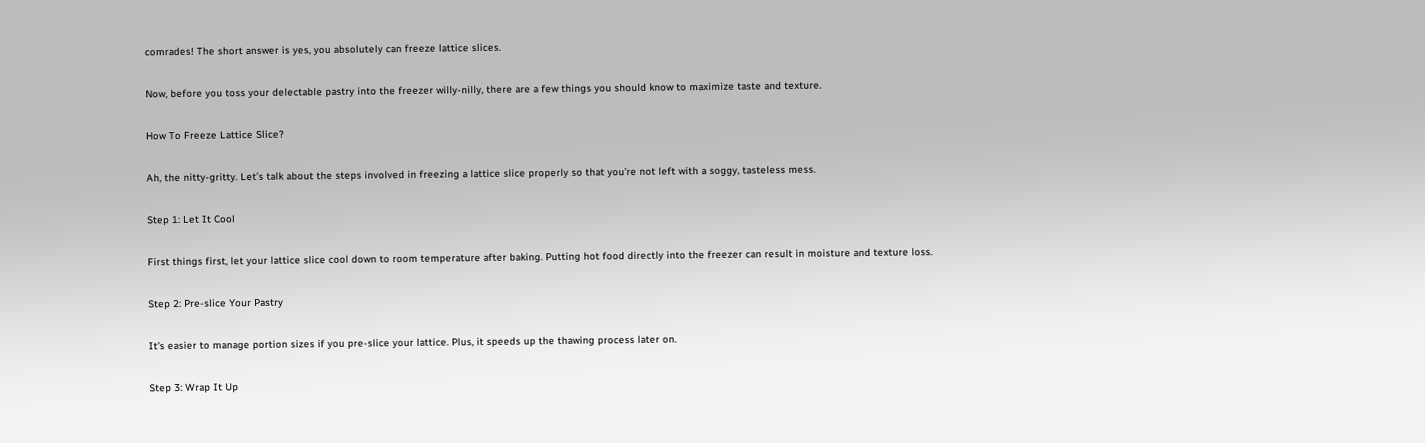comrades! The short answer is yes, you absolutely can freeze lattice slices.

Now, before you toss your delectable pastry into the freezer willy-nilly, there are a few things you should know to maximize taste and texture.

How To Freeze Lattice Slice?

Ah, the nitty-gritty. Let’s talk about the steps involved in freezing a lattice slice properly so that you’re not left with a soggy, tasteless mess.

Step 1: Let It Cool

First things first, let your lattice slice cool down to room temperature after baking. Putting hot food directly into the freezer can result in moisture and texture loss.

Step 2: Pre-slice Your Pastry

It’s easier to manage portion sizes if you pre-slice your lattice. Plus, it speeds up the thawing process later on.

Step 3: Wrap It Up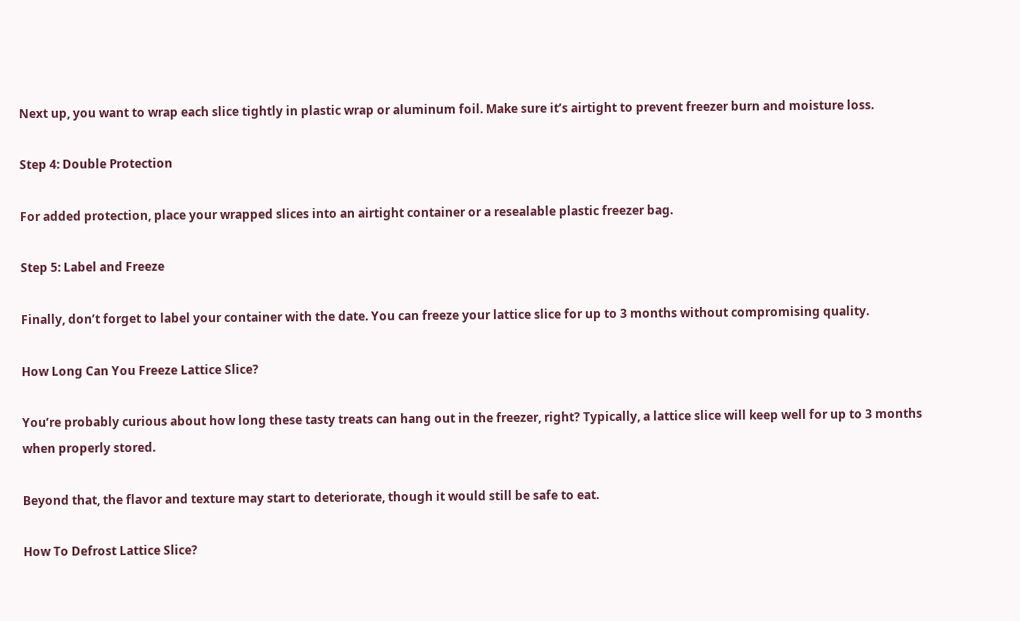Next up, you want to wrap each slice tightly in plastic wrap or aluminum foil. Make sure it’s airtight to prevent freezer burn and moisture loss.

Step 4: Double Protection

For added protection, place your wrapped slices into an airtight container or a resealable plastic freezer bag.

Step 5: Label and Freeze

Finally, don’t forget to label your container with the date. You can freeze your lattice slice for up to 3 months without compromising quality.

How Long Can You Freeze Lattice Slice?

You’re probably curious about how long these tasty treats can hang out in the freezer, right? Typically, a lattice slice will keep well for up to 3 months when properly stored.

Beyond that, the flavor and texture may start to deteriorate, though it would still be safe to eat.

How To Defrost Lattice Slice?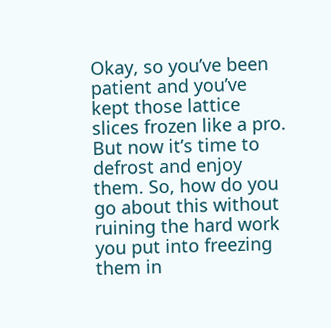Okay, so you’ve been patient and you’ve kept those lattice slices frozen like a pro. But now it’s time to defrost and enjoy them. So, how do you go about this without ruining the hard work you put into freezing them in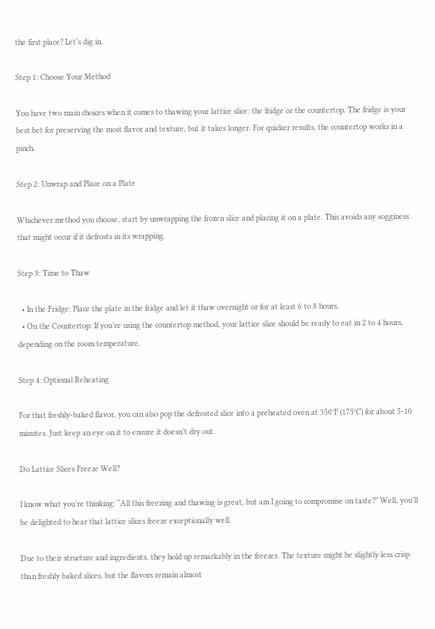the first place? Let’s dig in.

Step 1: Choose Your Method

You have two main choices when it comes to thawing your lattice slice: the fridge or the countertop. The fridge is your best bet for preserving the most flavor and texture, but it takes longer. For quicker results, the countertop works in a pinch.

Step 2: Unwrap and Place on a Plate

Whichever method you choose, start by unwrapping the frozen slice and placing it on a plate. This avoids any sogginess that might occur if it defrosts in its wrapping.

Step 3: Time to Thaw

  • In the Fridge: Place the plate in the fridge and let it thaw overnight or for at least 6 to 8 hours.
  • On the Countertop: If you’re using the countertop method, your lattice slice should be ready to eat in 2 to 4 hours, depending on the room temperature.

Step 4: Optional Reheating

For that freshly-baked flavor, you can also pop the defrosted slice into a preheated oven at 350°F (175°C) for about 5-10 minutes. Just keep an eye on it to ensure it doesn’t dry out.

Do Lattice Slices Freeze Well?

I know what you’re thinking: “All this freezing and thawing is great, but am I going to compromise on taste?” Well, you’ll be delighted to hear that lattice slices freeze exceptionally well.

Due to their structure and ingredients, they hold up remarkably in the freezer. The texture might be slightly less crisp than freshly baked slices, but the flavors remain almost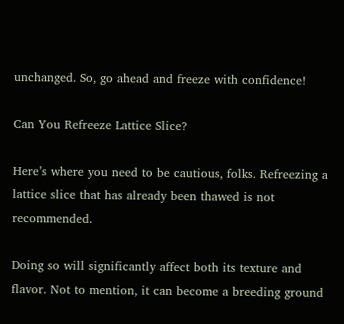unchanged. So, go ahead and freeze with confidence!

Can You Refreeze Lattice Slice?

Here’s where you need to be cautious, folks. Refreezing a lattice slice that has already been thawed is not recommended.

Doing so will significantly affect both its texture and flavor. Not to mention, it can become a breeding ground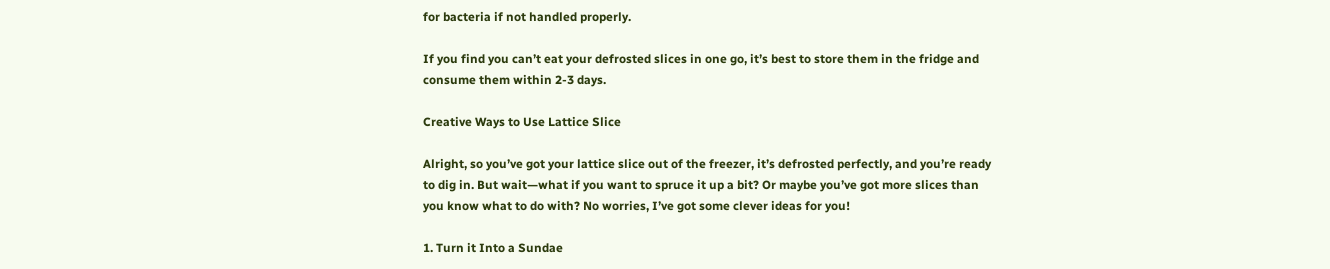for bacteria if not handled properly.

If you find you can’t eat your defrosted slices in one go, it’s best to store them in the fridge and consume them within 2-3 days.

Creative Ways to Use Lattice Slice

Alright, so you’ve got your lattice slice out of the freezer, it’s defrosted perfectly, and you’re ready to dig in. But wait—what if you want to spruce it up a bit? Or maybe you’ve got more slices than you know what to do with? No worries, I’ve got some clever ideas for you!

1. Turn it Into a Sundae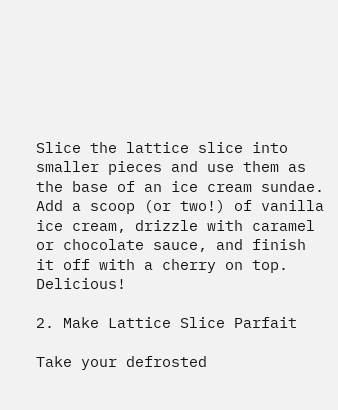Slice the lattice slice into smaller pieces and use them as the base of an ice cream sundae. Add a scoop (or two!) of vanilla ice cream, drizzle with caramel or chocolate sauce, and finish it off with a cherry on top. Delicious!

2. Make Lattice Slice Parfait

Take your defrosted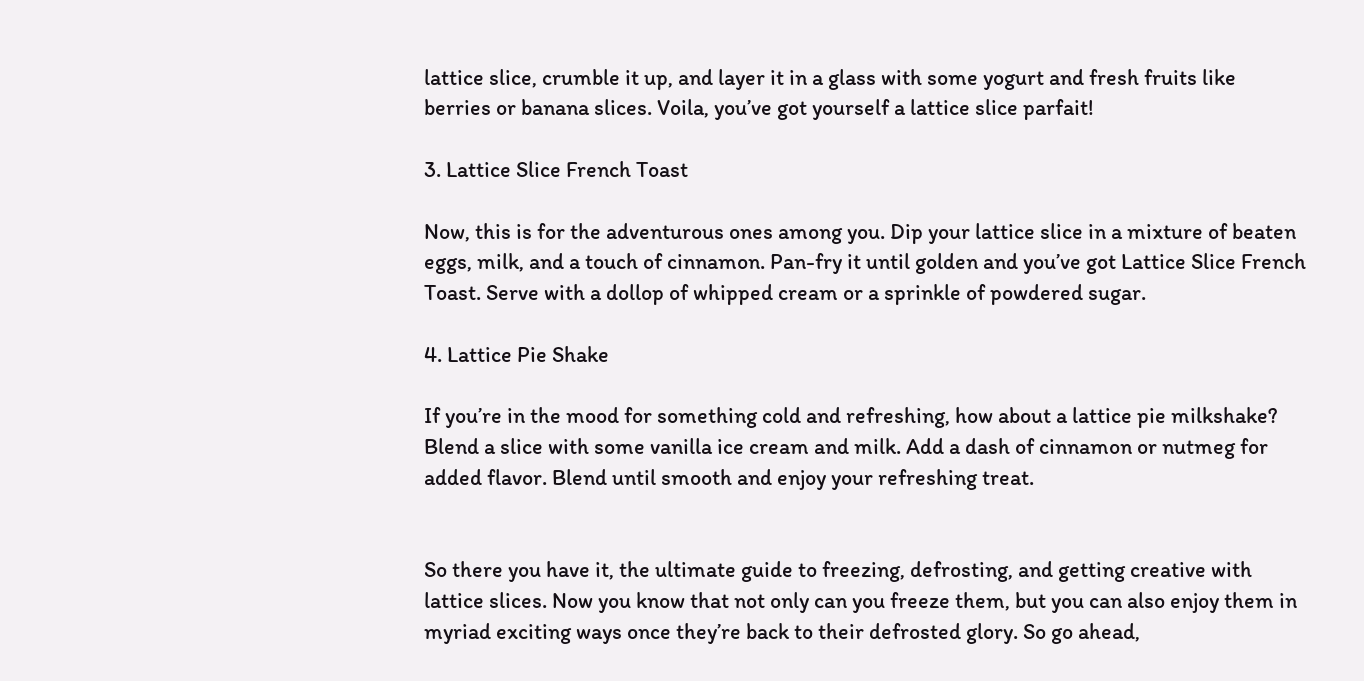lattice slice, crumble it up, and layer it in a glass with some yogurt and fresh fruits like berries or banana slices. Voila, you’ve got yourself a lattice slice parfait!

3. Lattice Slice French Toast

Now, this is for the adventurous ones among you. Dip your lattice slice in a mixture of beaten eggs, milk, and a touch of cinnamon. Pan-fry it until golden and you’ve got Lattice Slice French Toast. Serve with a dollop of whipped cream or a sprinkle of powdered sugar.

4. Lattice Pie Shake

If you’re in the mood for something cold and refreshing, how about a lattice pie milkshake? Blend a slice with some vanilla ice cream and milk. Add a dash of cinnamon or nutmeg for added flavor. Blend until smooth and enjoy your refreshing treat.


So there you have it, the ultimate guide to freezing, defrosting, and getting creative with lattice slices. Now you know that not only can you freeze them, but you can also enjoy them in myriad exciting ways once they’re back to their defrosted glory. So go ahead,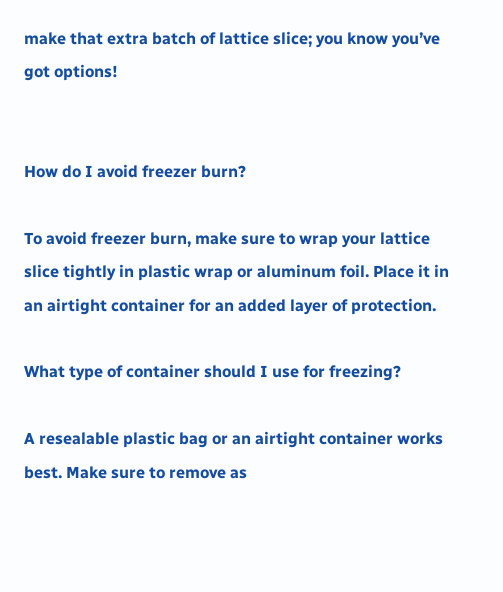make that extra batch of lattice slice; you know you’ve got options!


How do I avoid freezer burn?

To avoid freezer burn, make sure to wrap your lattice slice tightly in plastic wrap or aluminum foil. Place it in an airtight container for an added layer of protection.

What type of container should I use for freezing?

A resealable plastic bag or an airtight container works best. Make sure to remove as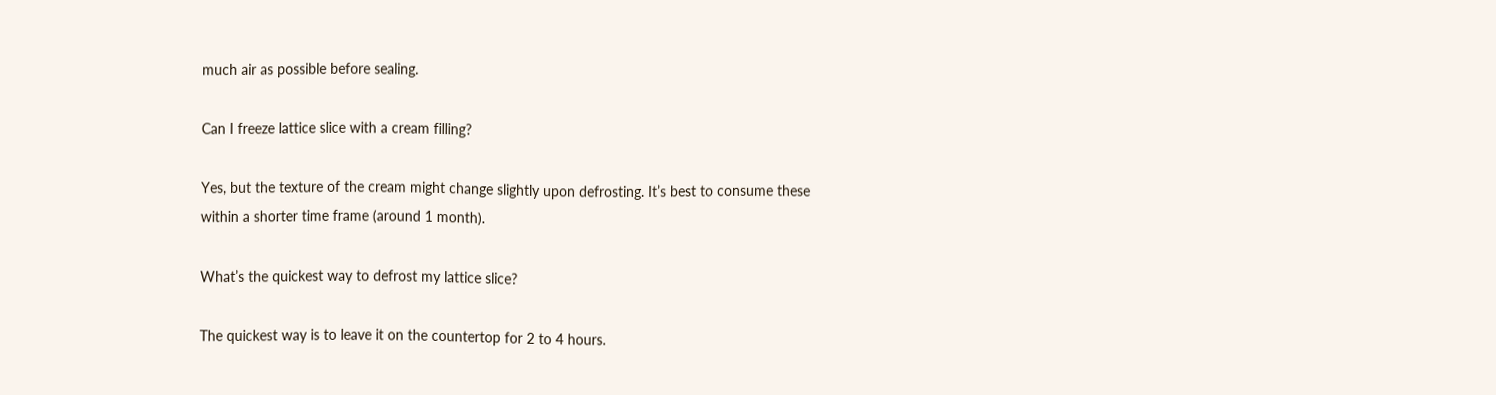much air as possible before sealing.

Can I freeze lattice slice with a cream filling?

Yes, but the texture of the cream might change slightly upon defrosting. It’s best to consume these within a shorter time frame (around 1 month).

What’s the quickest way to defrost my lattice slice?

The quickest way is to leave it on the countertop for 2 to 4 hours.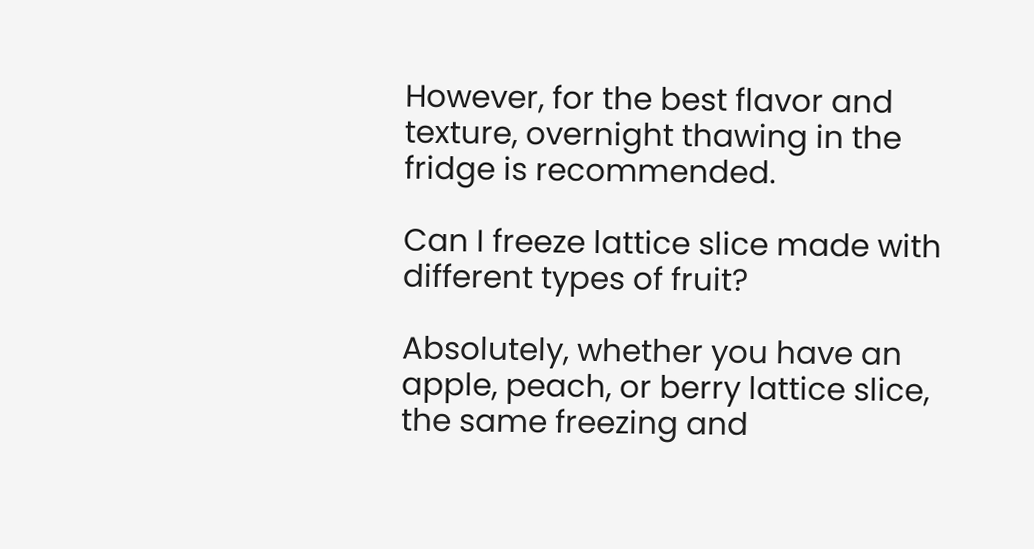However, for the best flavor and texture, overnight thawing in the fridge is recommended.

Can I freeze lattice slice made with different types of fruit?

Absolutely, whether you have an apple, peach, or berry lattice slice, the same freezing and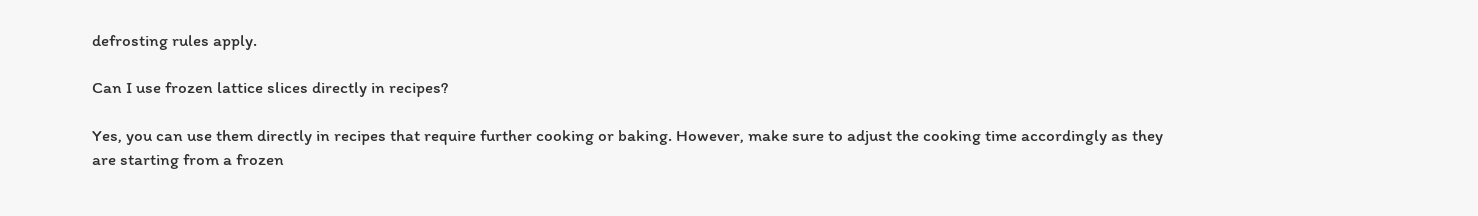defrosting rules apply.

Can I use frozen lattice slices directly in recipes?

Yes, you can use them directly in recipes that require further cooking or baking. However, make sure to adjust the cooking time accordingly as they are starting from a frozen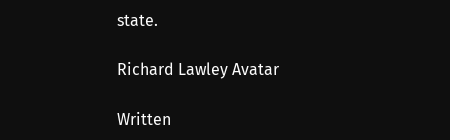state.

Richard Lawley Avatar

Written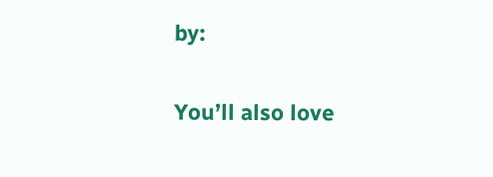by:

You’ll also love